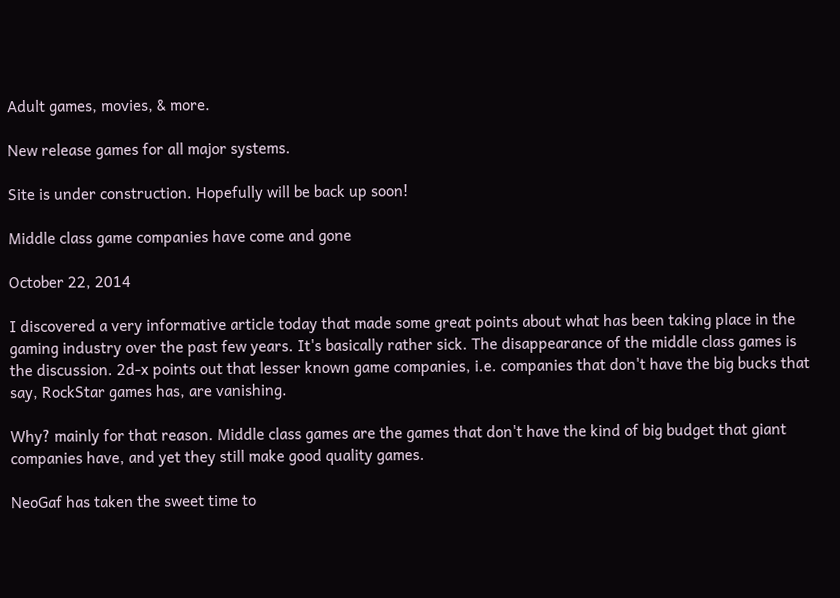Adult games, movies, & more.

New release games for all major systems.

Site is under construction. Hopefully will be back up soon!

Middle class game companies have come and gone

October 22, 2014

I discovered a very informative article today that made some great points about what has been taking place in the gaming industry over the past few years. It's basically rather sick. The disappearance of the middle class games is the discussion. 2d-x points out that lesser known game companies, i.e. companies that don't have the big bucks that say, RockStar games has, are vanishing.

Why? mainly for that reason. Middle class games are the games that don't have the kind of big budget that giant companies have, and yet they still make good quality games.

NeoGaf has taken the sweet time to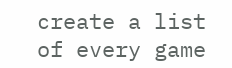create a list of every game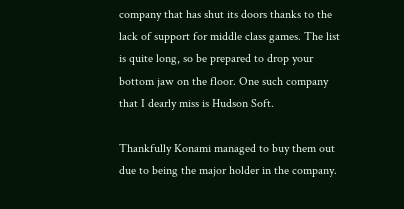company that has shut its doors thanks to the lack of support for middle class games. The list is quite long, so be prepared to drop your bottom jaw on the floor. One such company that I dearly miss is Hudson Soft.

Thankfully Konami managed to buy them out due to being the major holder in the company.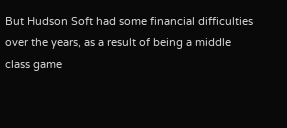But Hudson Soft had some financial difficulties over the years, as a result of being a middle class game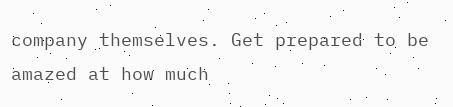company themselves. Get prepared to be amazed at how much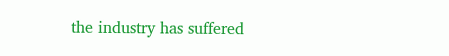the industry has suffered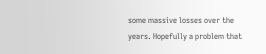some massive losses over the years. Hopefully a problem that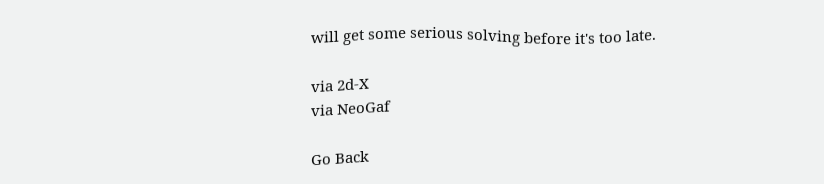will get some serious solving before it's too late.

via 2d-X
via NeoGaf

Go Back